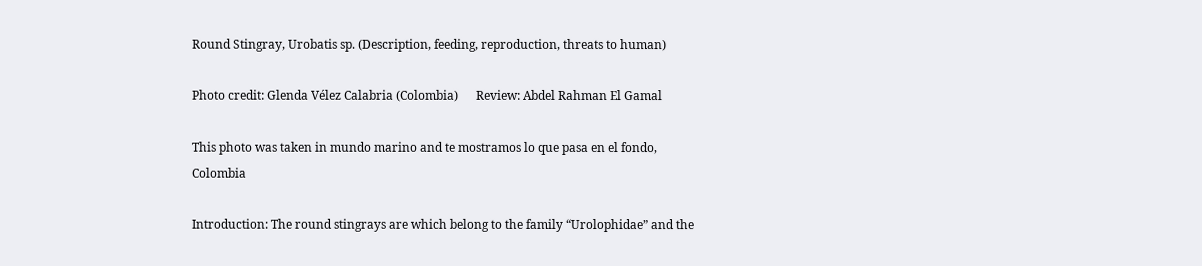Round Stingray, Urobatis sp. (Description, feeding, reproduction, threats to human)

Photo credit: Glenda Vélez Calabria (Colombia)      Review: Abdel Rahman El Gamal

This photo was taken in mundo marino and te mostramos lo que pasa en el fondo, Colombia

Introduction: The round stingrays are which belong to the family “Urolophidae” and the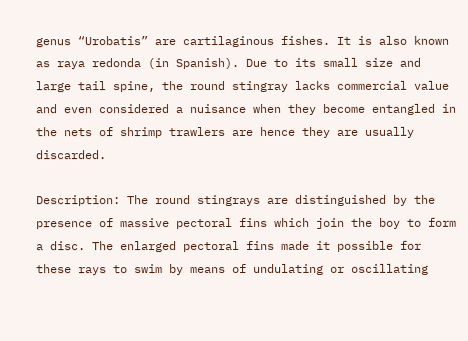genus “Urobatis” are cartilaginous fishes. It is also known as raya redonda (in Spanish). Due to its small size and large tail spine, the round stingray lacks commercial value and even considered a nuisance when they become entangled in the nets of shrimp trawlers are hence they are usually discarded.

Description: The round stingrays are distinguished by the presence of massive pectoral fins which join the boy to form a disc. The enlarged pectoral fins made it possible for these rays to swim by means of undulating or oscillating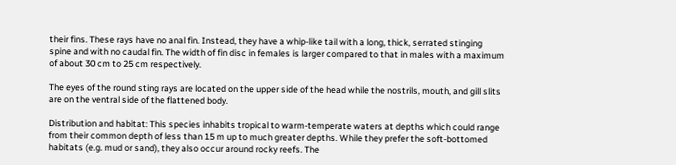their fins. These rays have no anal fin. Instead, they have a whip-like tail with a long, thick, serrated stinging spine and with no caudal fin. The width of fin disc in females is larger compared to that in males with a maximum of about 30 cm to 25 cm respectively.

The eyes of the round sting rays are located on the upper side of the head while the nostrils, mouth, and gill slits are on the ventral side of the flattened body.

Distribution and habitat: This species inhabits tropical to warm-temperate waters at depths which could range from their common depth of less than 15 m up to much greater depths. While they prefer the soft-bottomed habitats (e.g. mud or sand), they also occur around rocky reefs. The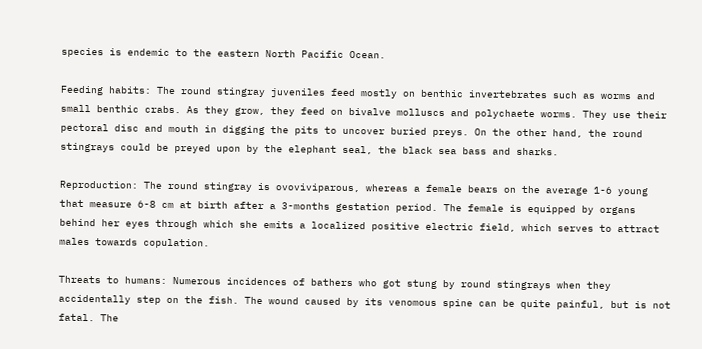species is endemic to the eastern North Pacific Ocean.

Feeding habits: The round stingray juveniles feed mostly on benthic invertebrates such as worms and small benthic crabs. As they grow, they feed on bivalve molluscs and polychaete worms. They use their pectoral disc and mouth in digging the pits to uncover buried preys. On the other hand, the round stingrays could be preyed upon by the elephant seal, the black sea bass and sharks.

Reproduction: The round stingray is ovoviviparous, whereas a female bears on the average 1-6 young that measure 6-8 cm at birth after a 3-months gestation period. The female is equipped by organs behind her eyes through which she emits a localized positive electric field, which serves to attract males towards copulation.

Threats to humans: Numerous incidences of bathers who got stung by round stingrays when they accidentally step on the fish. The wound caused by its venomous spine can be quite painful, but is not fatal. The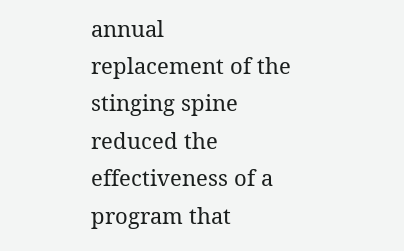annual replacement of the stinging spine reduced the effectiveness of a program that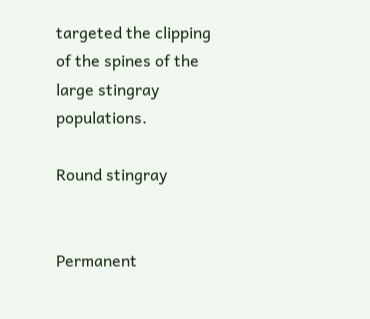targeted the clipping of the spines of the large stingray populations.

Round stingray


Permanent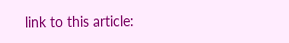link to this article: